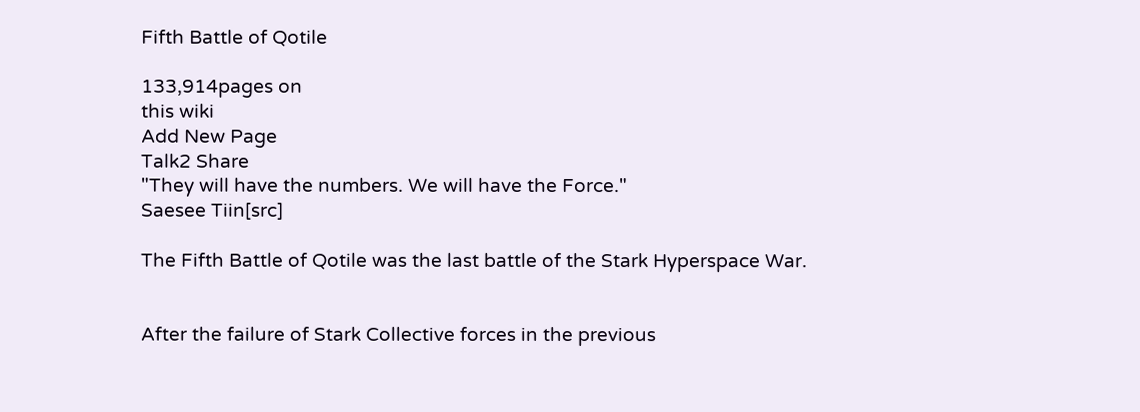Fifth Battle of Qotile

133,914pages on
this wiki
Add New Page
Talk2 Share
"They will have the numbers. We will have the Force."
Saesee Tiin[src]

The Fifth Battle of Qotile was the last battle of the Stark Hyperspace War.


After the failure of Stark Collective forces in the previous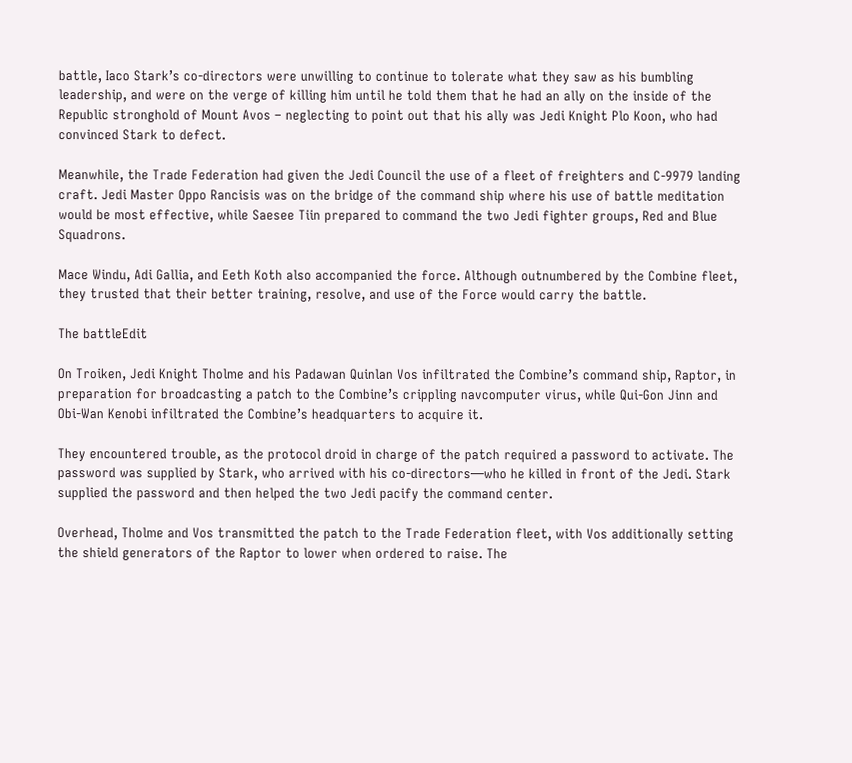battle, Iaco Stark’s co-directors were unwilling to continue to tolerate what they saw as his bumbling leadership, and were on the verge of killing him until he told them that he had an ally on the inside of the Republic stronghold of Mount Avos – neglecting to point out that his ally was Jedi Knight Plo Koon, who had convinced Stark to defect.

Meanwhile, the Trade Federation had given the Jedi Council the use of a fleet of freighters and C-9979 landing craft. Jedi Master Oppo Rancisis was on the bridge of the command ship where his use of battle meditation would be most effective, while Saesee Tiin prepared to command the two Jedi fighter groups, Red and Blue Squadrons.

Mace Windu, Adi Gallia, and Eeth Koth also accompanied the force. Although outnumbered by the Combine fleet, they trusted that their better training, resolve, and use of the Force would carry the battle.

The battleEdit

On Troiken, Jedi Knight Tholme and his Padawan Quinlan Vos infiltrated the Combine’s command ship, Raptor, in preparation for broadcasting a patch to the Combine’s crippling navcomputer virus, while Qui-Gon Jinn and Obi-Wan Kenobi infiltrated the Combine’s headquarters to acquire it.

They encountered trouble, as the protocol droid in charge of the patch required a password to activate. The password was supplied by Stark, who arrived with his co-directors—who he killed in front of the Jedi. Stark supplied the password and then helped the two Jedi pacify the command center.

Overhead, Tholme and Vos transmitted the patch to the Trade Federation fleet, with Vos additionally setting the shield generators of the Raptor to lower when ordered to raise. The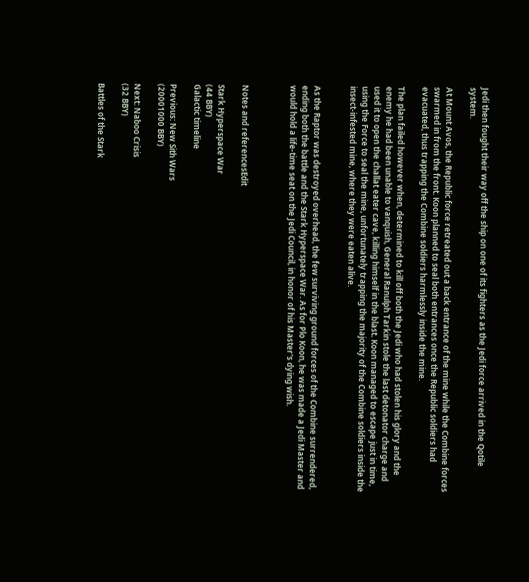Jedi then fought their way off the ship on one of its fighters as the Jedi force arrived in the Qotile system.

At Mount Avos, the Republic force retreated out a back entrance of the mine while the Combine forces swarmed in from the front. Koon planned to seal both entrances once the Republic soldiers had evacuated, thus trapping the Combine soldiers harmlessly inside the mine.

The plan failed however when, determined to kill off both the Jedi who had stolen his glory and the enemy he had been unable to vanquish, General Ranulph Tarkin stole the last detonator charge and used it to open the challat eater cave, killing himself in the blast. Koon managed to escape just in time, using the Force to seal the mine, unfortunately trapping the majority of the Combine soldiers inside the insect-infested mine, where they were eaten alive.


As the Raptor was destroyed overhead, the few surviving ground forces of the Combine surrendered, ending both the battle and the Stark Hyperspace War. As for Plo Koon, he was made a Jedi Master and would hold a life-time seat on the Jedi Council, in honor of his Master's dying wish.



Notes and referencesEdit

Stark Hyperspace War
(44 BBY)
Galactic timeline

Previous: New Sith Wars
(20001000 BBY)

Next: Naboo Crisis
(32 BBY)

Battles of the Stark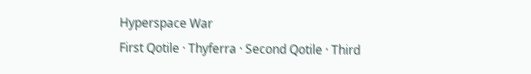Hyperspace War
First Qotile · Thyferra · Second Qotile · Third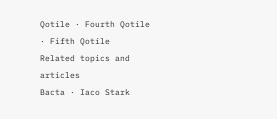Qotile · Fourth Qotile · Fifth Qotile
Related topics and articles
Bacta · Iaco Stark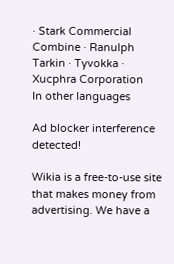· Stark Commercial Combine · Ranulph Tarkin · Tyvokka · Xucphra Corporation
In other languages

Ad blocker interference detected!

Wikia is a free-to-use site that makes money from advertising. We have a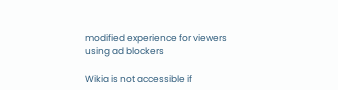modified experience for viewers using ad blockers

Wikia is not accessible if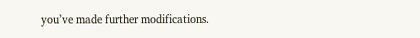you’ve made further modifications.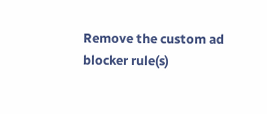Remove the custom ad blocker rule(s)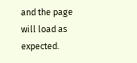and the page will load as expected.